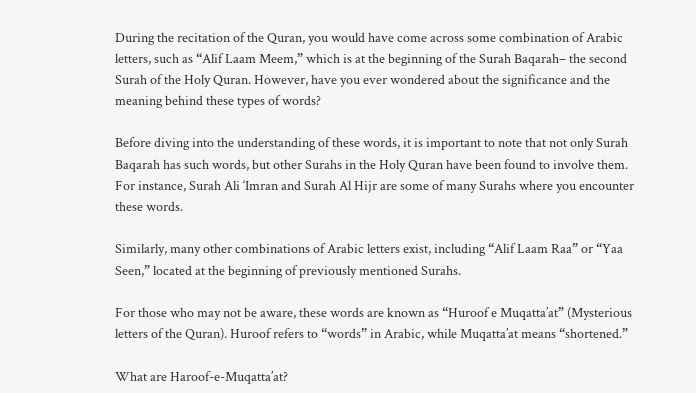During the recitation of the Quran, you would have come across some combination of Arabic letters, such as “Alif Laam Meem,” which is at the beginning of the Surah Baqarah– the second Surah of the Holy Quran. However, have you ever wondered about the significance and the meaning behind these types of words?

Before diving into the understanding of these words, it is important to note that not only Surah Baqarah has such words, but other Surahs in the Holy Quran have been found to involve them. For instance, Surah Ali ‘Imran and Surah Al Hijr are some of many Surahs where you encounter these words.

Similarly, many other combinations of Arabic letters exist, including “Alif Laam Raa” or “Yaa Seen,” located at the beginning of previously mentioned Surahs.

For those who may not be aware, these words are known as “Huroof e Muqatta’at” (Mysterious letters of the Quran). Huroof refers to “words” in Arabic, while Muqatta’at means “shortened.”

What are Haroof-e-Muqatta’at?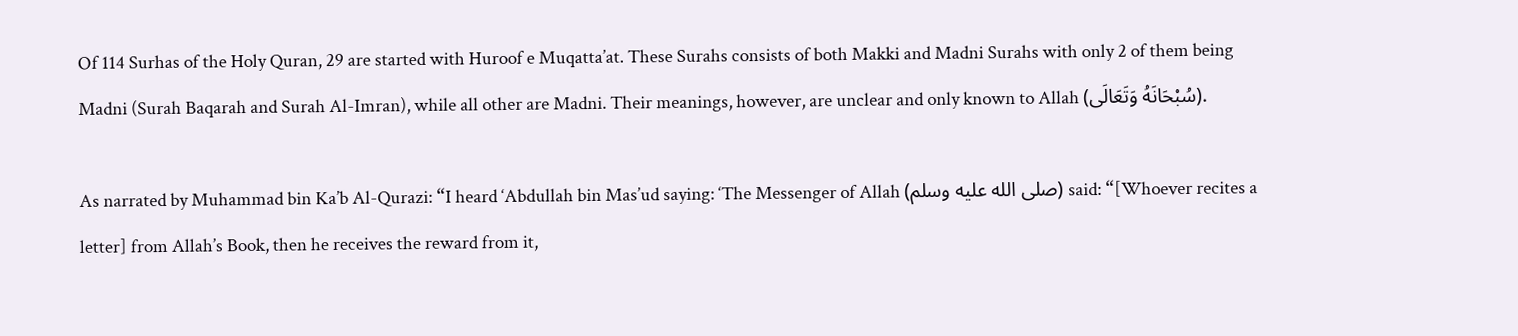Of 114 Surhas of the Holy Quran, 29 are started with Huroof e Muqatta’at. These Surahs consists of both Makki and Madni Surahs with only 2 of them being Madni (Surah Baqarah and Surah Al-Imran), while all other are Madni. Their meanings, however, are unclear and only known to Allah (سُبْحَانَهُ وَتَعَالَى).

As narrated by Muhammad bin Ka’b Al-Qurazi: “I heard ‘Abdullah bin Mas’ud saying: ‘The Messenger of Allah (صلى الله عليه وسلم) said: “[Whoever recites a letter] from Allah’s Book, then he receives the reward from it,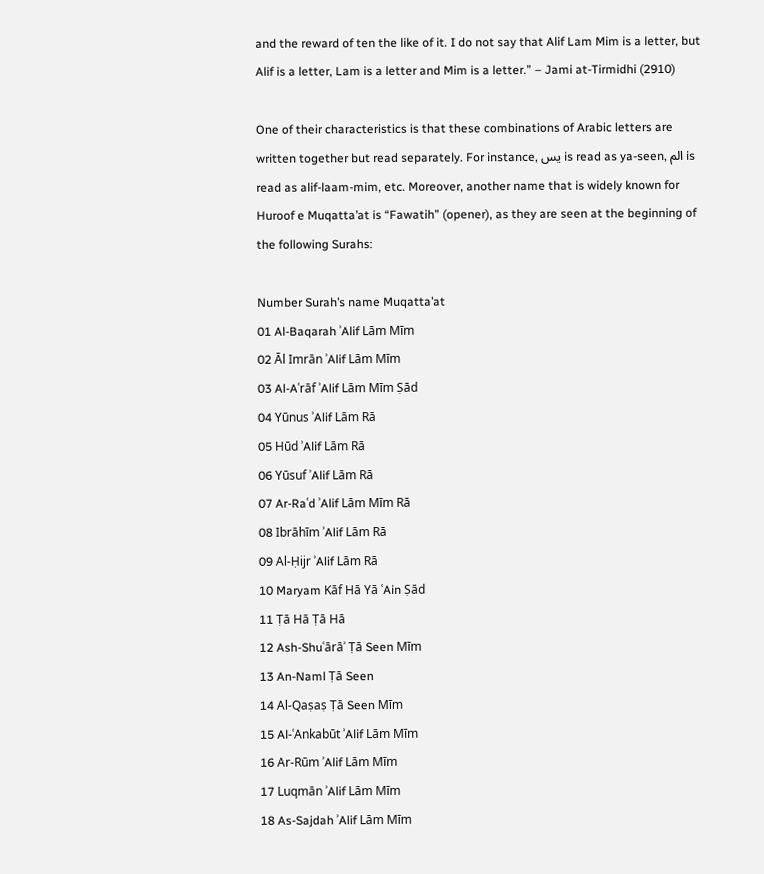and the reward of ten the like of it. I do not say that Alif Lam Mim is a letter, but Alif is a letter, Lam is a letter and Mim is a letter.” – Jami at-Tirmidhi (2910)

One of their characteristics is that these combinations of Arabic letters are written together but read separately. For instance, یس is read as ya-seen, الم is read as alif-laam-mim, etc. Moreover, another name that is widely known for Huroof e Muqatta’at is “Fawatih” (opener), as they are seen at the beginning of the following Surahs:

Number Surah’s name Muqatta’at
01 Al-Baqarah ʾAlif Lām Mīm
02 Āl Imrān ʾAlif Lām Mīm
03 Al-Aʿrāf ʾAlif Lām Mīm Ṣād
04 Yūnus ʾAlif Lām Rā
05 Hūd ʾAlif Lām Rā
06 Yūsuf ʾAlif Lām Rā
07 Ar-Raʿd ʾAlif Lām Mīm Rā
08 Ibrāhīm ʾAlif Lām Rā
09 Al-Ḥijr ʾAlif Lām Rā
10 Maryam Kāf Hā Yā ʿAin Ṣād
11 Ṭā Hā Ṭā Hā
12 Ash-Shuʿārāʾ Ṭā Seen Mīm
13 An-Naml Ṭā Seen
14 Al-Qaṣaṣ Ṭā Seen Mīm
15 Al-ʿAnkabūt ʾAlif Lām Mīm
16 Ar-Rūm ʾAlif Lām Mīm
17 Luqmān ʾAlif Lām Mīm
18 As-Sajdah ʾAlif Lām Mīm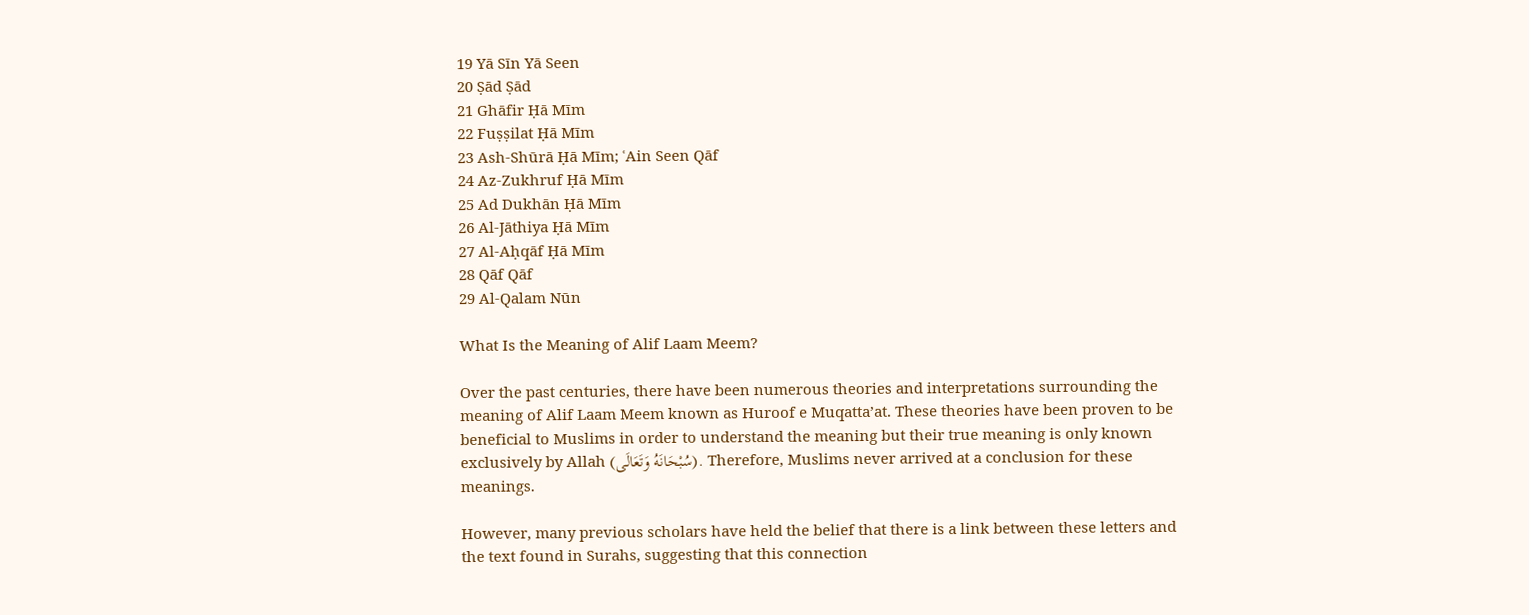19 Yā Sīn Yā Seen
20 Ṣād Ṣād
21 Ghāfir Ḥā Mīm
22 Fuṣṣilat Ḥā Mīm
23 Ash-Shūrā Ḥā Mīm; ʿAin Seen Qāf
24 Az-Zukhruf Ḥā Mīm
25 Ad Dukhān Ḥā Mīm
26 Al-Jāthiya Ḥā Mīm
27 Al-Aḥqāf Ḥā Mīm
28 Qāf Qāf
29 Al-Qalam Nūn

What Is the Meaning of Alif Laam Meem?

Over the past centuries, there have been numerous theories and interpretations surrounding the meaning of Alif Laam Meem known as Huroof e Muqatta’at. These theories have been proven to be beneficial to Muslims in order to understand the meaning but their true meaning is only known exclusively by Allah (سُبْحَانَهُ وَتَعَالَى). Therefore, Muslims never arrived at a conclusion for these meanings.

However, many previous scholars have held the belief that there is a link between these letters and the text found in Surahs, suggesting that this connection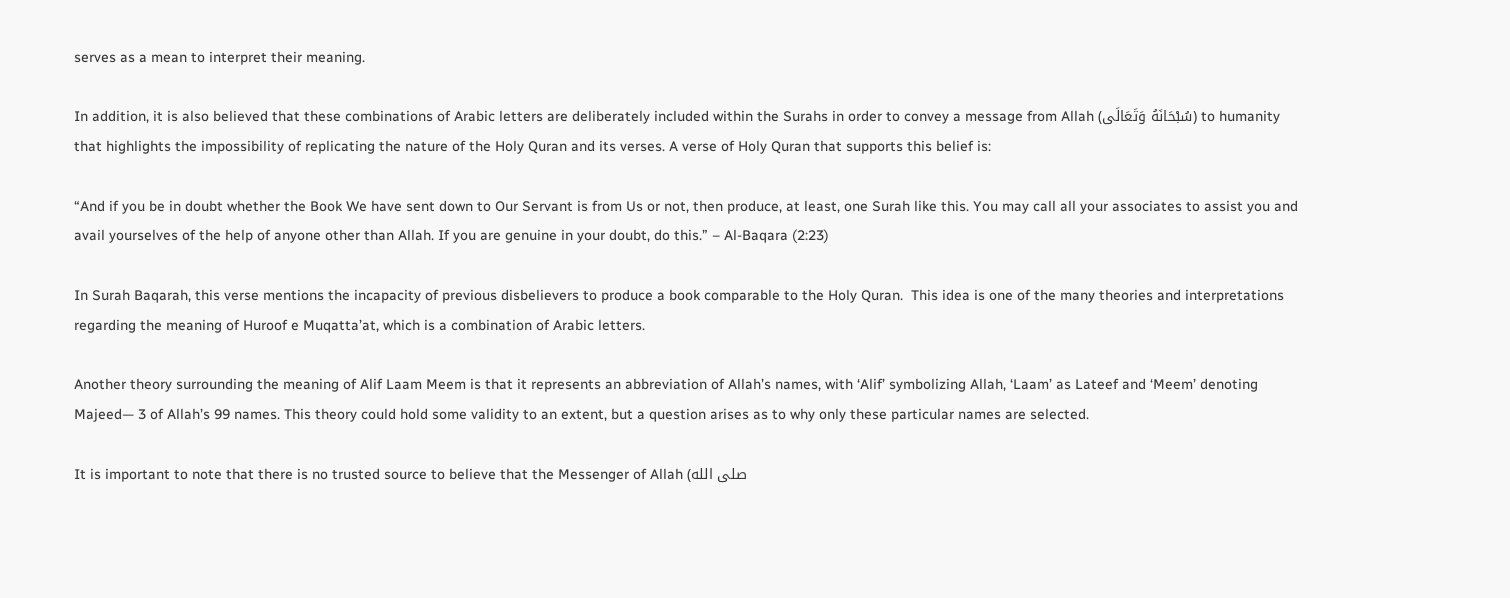serves as a mean to interpret their meaning.

In addition, it is also believed that these combinations of Arabic letters are deliberately included within the Surahs in order to convey a message from Allah (سُبْحَانَهُ وَتَعَالَى) to humanity that highlights the impossibility of replicating the nature of the Holy Quran and its verses. A verse of Holy Quran that supports this belief is:

“And if you be in doubt whether the Book We have sent down to Our Servant is from Us or not, then produce, at least, one Surah like this. You may call all your associates to assist you and avail yourselves of the help of anyone other than Allah. If you are genuine in your doubt, do this.” – Al-Baqara (2:23)

In Surah Baqarah, this verse mentions the incapacity of previous disbelievers to produce a book comparable to the Holy Quran.  This idea is one of the many theories and interpretations regarding the meaning of Huroof e Muqatta’at, which is a combination of Arabic letters.

Another theory surrounding the meaning of Alif Laam Meem is that it represents an abbreviation of Allah’s names, with ‘Alif’ symbolizing Allah, ‘Laam’ as Lateef and ‘Meem’ denoting Majeed— 3 of Allah’s 99 names. This theory could hold some validity to an extent, but a question arises as to why only these particular names are selected.

It is important to note that there is no trusted source to believe that the Messenger of Allah (صلى الله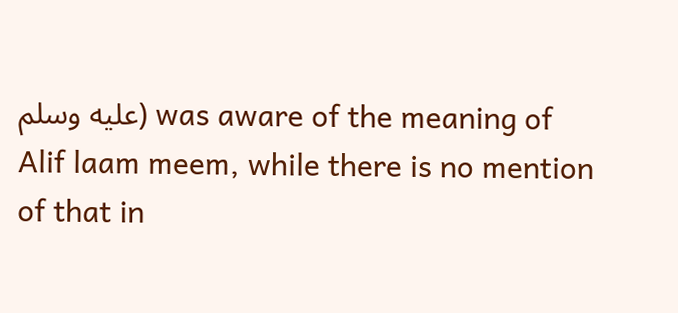عليه وسلم) was aware of the meaning of Alif laam meem, while there is no mention of that in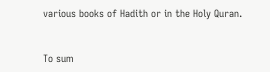various books of Hadith or in the Holy Quran.


To sum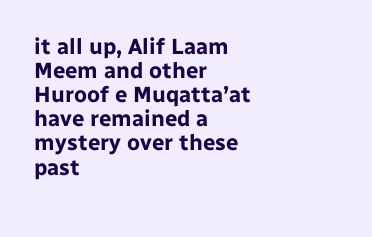it all up, Alif Laam Meem and other Huroof e Muqatta’at have remained a mystery over these past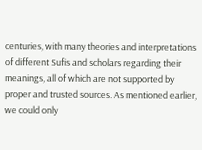centuries, with many theories and interpretations of different Sufis and scholars regarding their meanings, all of which are not supported by proper and trusted sources. As mentioned earlier, we could only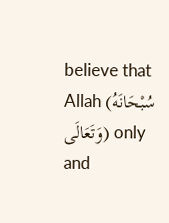believe that Allah (سُبْحَانَهُ وَتَعَالَى) only and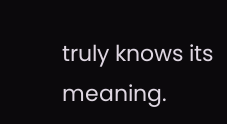truly knows its meaning.